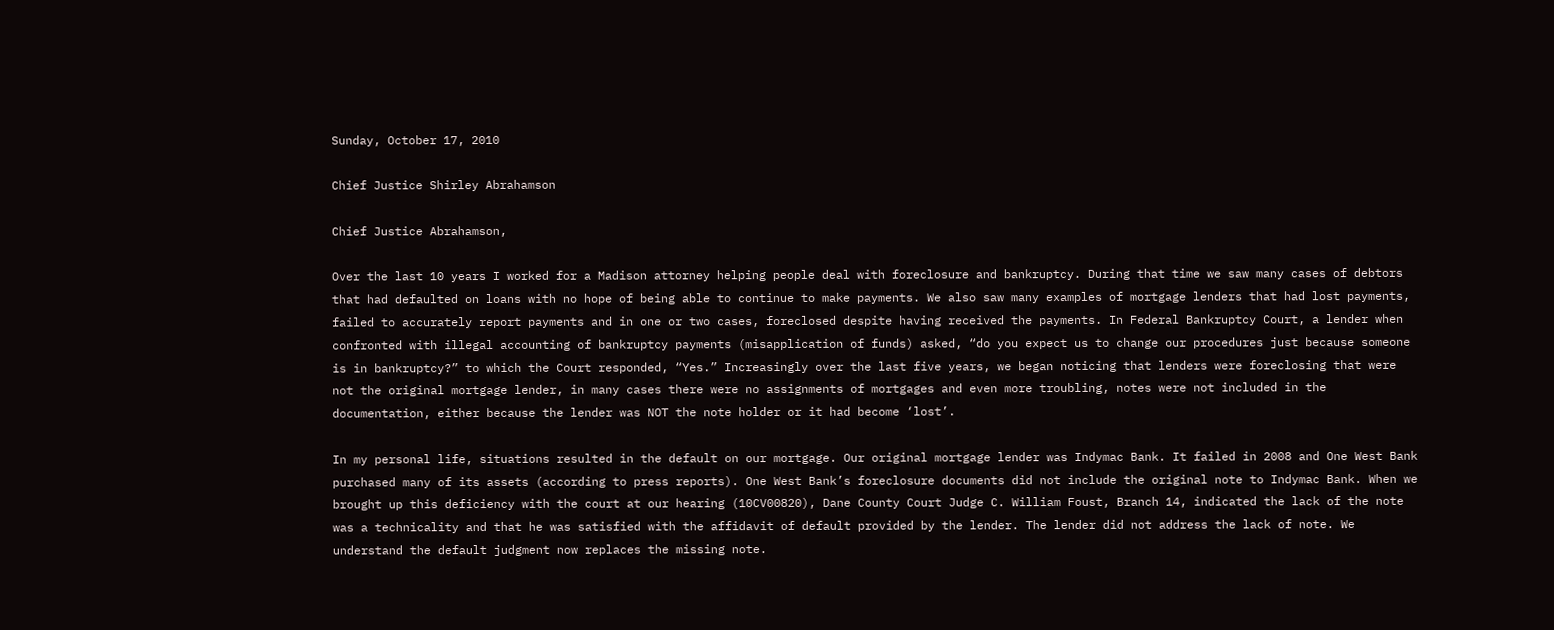Sunday, October 17, 2010

Chief Justice Shirley Abrahamson

Chief Justice Abrahamson,

Over the last 10 years I worked for a Madison attorney helping people deal with foreclosure and bankruptcy. During that time we saw many cases of debtors that had defaulted on loans with no hope of being able to continue to make payments. We also saw many examples of mortgage lenders that had lost payments, failed to accurately report payments and in one or two cases, foreclosed despite having received the payments. In Federal Bankruptcy Court, a lender when confronted with illegal accounting of bankruptcy payments (misapplication of funds) asked, “do you expect us to change our procedures just because someone is in bankruptcy?” to which the Court responded, “Yes.” Increasingly over the last five years, we began noticing that lenders were foreclosing that were not the original mortgage lender, in many cases there were no assignments of mortgages and even more troubling, notes were not included in the documentation, either because the lender was NOT the note holder or it had become ‘lost’.

In my personal life, situations resulted in the default on our mortgage. Our original mortgage lender was Indymac Bank. It failed in 2008 and One West Bank purchased many of its assets (according to press reports). One West Bank’s foreclosure documents did not include the original note to Indymac Bank. When we brought up this deficiency with the court at our hearing (10CV00820), Dane County Court Judge C. William Foust, Branch 14, indicated the lack of the note was a technicality and that he was satisfied with the affidavit of default provided by the lender. The lender did not address the lack of note. We understand the default judgment now replaces the missing note.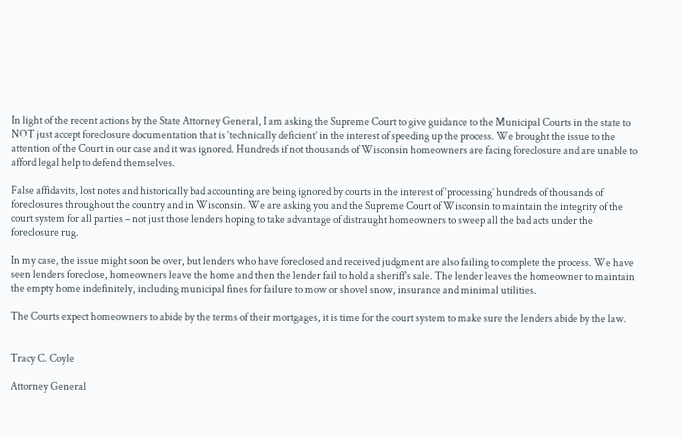In light of the recent actions by the State Attorney General, I am asking the Supreme Court to give guidance to the Municipal Courts in the state to NOT just accept foreclosure documentation that is ‘technically deficient’ in the interest of speeding up the process. We brought the issue to the attention of the Court in our case and it was ignored. Hundreds if not thousands of Wisconsin homeowners are facing foreclosure and are unable to afford legal help to defend themselves.

False affidavits, lost notes and historically bad accounting are being ignored by courts in the interest of ‘processing’ hundreds of thousands of foreclosures throughout the country and in Wisconsin. We are asking you and the Supreme Court of Wisconsin to maintain the integrity of the court system for all parties – not just those lenders hoping to take advantage of distraught homeowners to sweep all the bad acts under the foreclosure rug.

In my case, the issue might soon be over, but lenders who have foreclosed and received judgment are also failing to complete the process. We have seen lenders foreclose, homeowners leave the home and then the lender fail to hold a sheriff’s sale. The lender leaves the homeowner to maintain the empty home indefinitely, including municipal fines for failure to mow or shovel snow, insurance and minimal utilities.

The Courts expect homeowners to abide by the terms of their mortgages, it is time for the court system to make sure the lenders abide by the law.


Tracy C. Coyle

Attorney General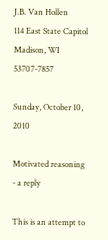J.B. Van Hollen
114 East State Capitol
Madison, WI 53707-7857

Sunday, October 10, 2010

Motivated reasoning - a reply

This is an attempt to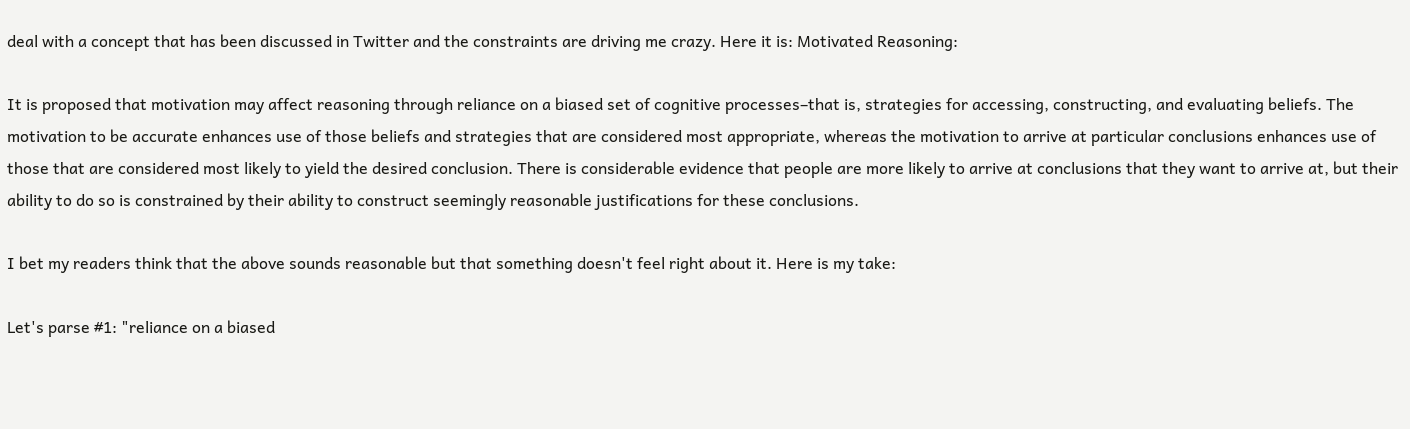deal with a concept that has been discussed in Twitter and the constraints are driving me crazy. Here it is: Motivated Reasoning:

It is proposed that motivation may affect reasoning through reliance on a biased set of cognitive processes–that is, strategies for accessing, constructing, and evaluating beliefs. The motivation to be accurate enhances use of those beliefs and strategies that are considered most appropriate, whereas the motivation to arrive at particular conclusions enhances use of those that are considered most likely to yield the desired conclusion. There is considerable evidence that people are more likely to arrive at conclusions that they want to arrive at, but their ability to do so is constrained by their ability to construct seemingly reasonable justifications for these conclusions.

I bet my readers think that the above sounds reasonable but that something doesn't feel right about it. Here is my take:

Let's parse #1: "reliance on a biased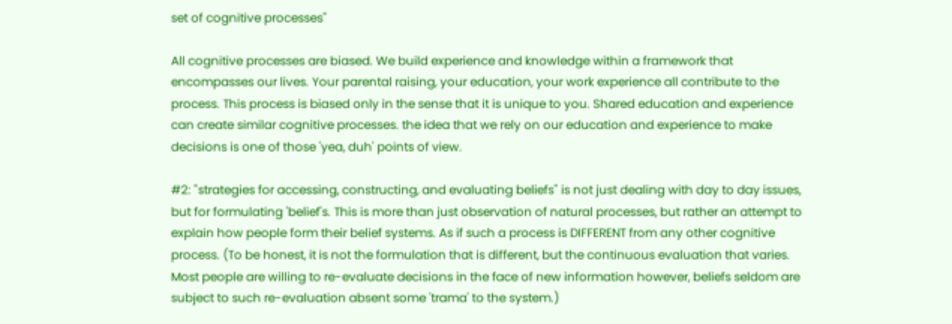set of cognitive processes"

All cognitive processes are biased. We build experience and knowledge within a framework that encompasses our lives. Your parental raising, your education, your work experience all contribute to the process. This process is biased only in the sense that it is unique to you. Shared education and experience can create similar cognitive processes. the idea that we rely on our education and experience to make decisions is one of those 'yea, duh' points of view.

#2: "strategies for accessing, constructing, and evaluating beliefs" is not just dealing with day to day issues, but for formulating 'belief's. This is more than just observation of natural processes, but rather an attempt to explain how people form their belief systems. As if such a process is DIFFERENT from any other cognitive process. (To be honest, it is not the formulation that is different, but the continuous evaluation that varies. Most people are willing to re-evaluate decisions in the face of new information however, beliefs seldom are subject to such re-evaluation absent some 'trama' to the system.)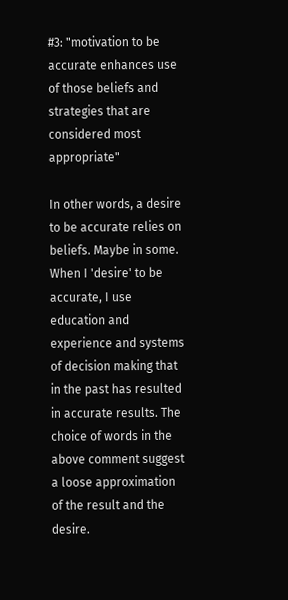#3: "motivation to be accurate enhances use of those beliefs and strategies that are considered most appropriate"

In other words, a desire to be accurate relies on beliefs. Maybe in some. When I 'desire' to be accurate, I use education and experience and systems of decision making that in the past has resulted in accurate results. The choice of words in the above comment suggest a loose approximation of the result and the desire.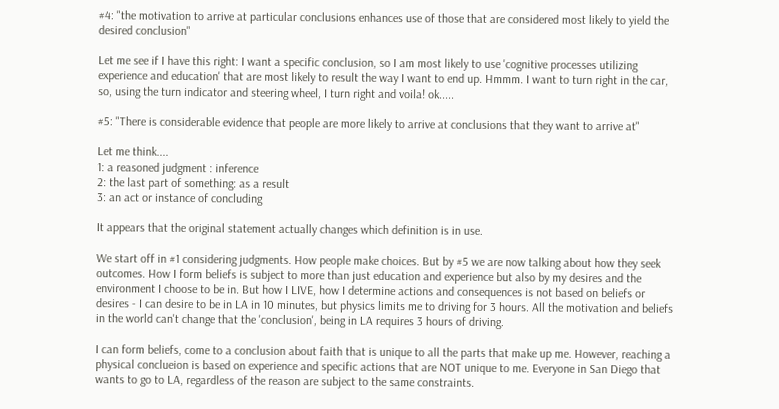#4: "the motivation to arrive at particular conclusions enhances use of those that are considered most likely to yield the desired conclusion"

Let me see if I have this right: I want a specific conclusion, so I am most likely to use 'cognitive processes utilizing experience and education' that are most likely to result the way I want to end up. Hmmm. I want to turn right in the car, so, using the turn indicator and steering wheel, I turn right and voila! ok.....

#5: "There is considerable evidence that people are more likely to arrive at conclusions that they want to arrive at"

Let me think....
1: a reasoned judgment : inference
2: the last part of something: as a result
3: an act or instance of concluding

It appears that the original statement actually changes which definition is in use.

We start off in #1 considering judgments. How people make choices. But by #5 we are now talking about how they seek outcomes. How I form beliefs is subject to more than just education and experience but also by my desires and the environment I choose to be in. But how I LIVE, how I determine actions and consequences is not based on beliefs or desires - I can desire to be in LA in 10 minutes, but physics limits me to driving for 3 hours. All the motivation and beliefs in the world can't change that the 'conclusion', being in LA requires 3 hours of driving.

I can form beliefs, come to a conclusion about faith that is unique to all the parts that make up me. However, reaching a physical conclueion is based on experience and specific actions that are NOT unique to me. Everyone in San Diego that wants to go to LA, regardless of the reason are subject to the same constraints.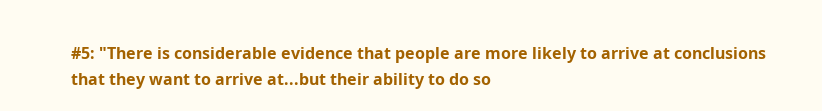#5: "There is considerable evidence that people are more likely to arrive at conclusions that they want to arrive at...but their ability to do so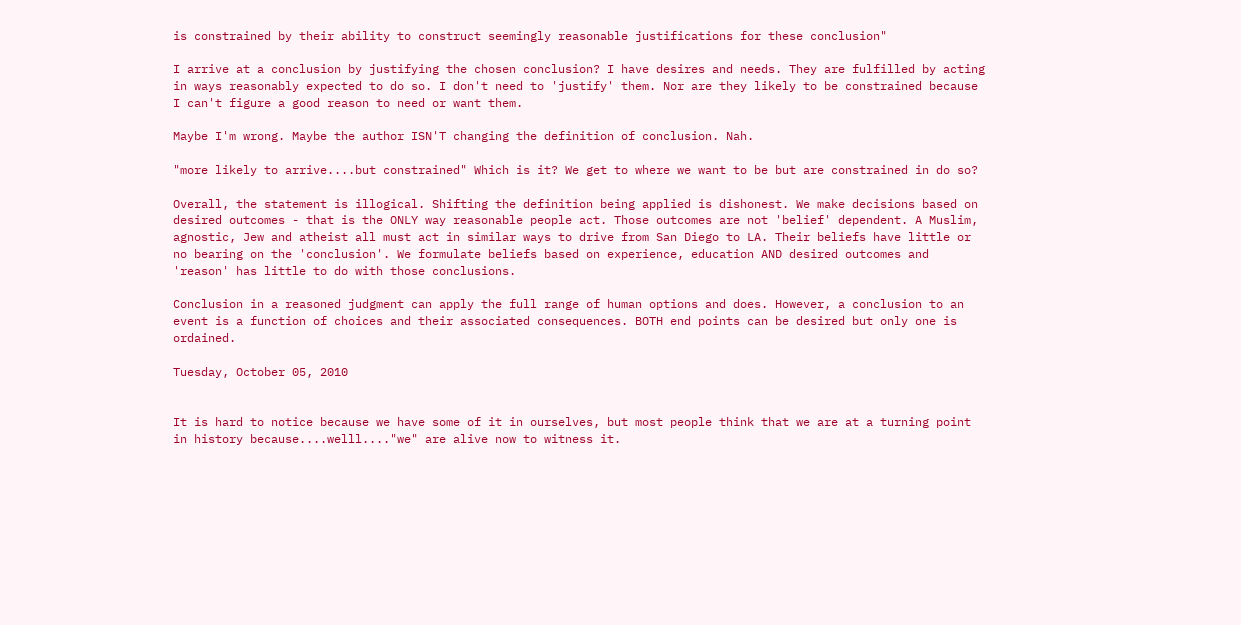is constrained by their ability to construct seemingly reasonable justifications for these conclusion"

I arrive at a conclusion by justifying the chosen conclusion? I have desires and needs. They are fulfilled by acting in ways reasonably expected to do so. I don't need to 'justify' them. Nor are they likely to be constrained because I can't figure a good reason to need or want them.

Maybe I'm wrong. Maybe the author ISN'T changing the definition of conclusion. Nah.

"more likely to arrive....but constrained" Which is it? We get to where we want to be but are constrained in do so?

Overall, the statement is illogical. Shifting the definition being applied is dishonest. We make decisions based on desired outcomes - that is the ONLY way reasonable people act. Those outcomes are not 'belief' dependent. A Muslim, agnostic, Jew and atheist all must act in similar ways to drive from San Diego to LA. Their beliefs have little or no bearing on the 'conclusion'. We formulate beliefs based on experience, education AND desired outcomes and 'reason' has little to do with those conclusions.

Conclusion in a reasoned judgment can apply the full range of human options and does. However, a conclusion to an event is a function of choices and their associated consequences. BOTH end points can be desired but only one is ordained.

Tuesday, October 05, 2010


It is hard to notice because we have some of it in ourselves, but most people think that we are at a turning point in history because....welll...."we" are alive now to witness it.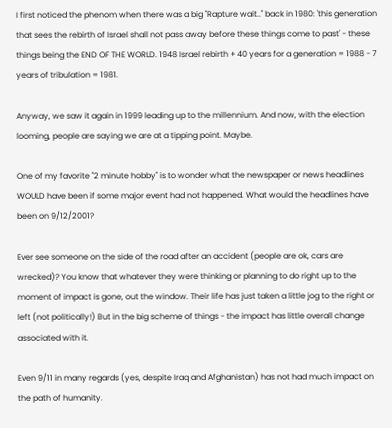I first noticed the phenom when there was a big "Rapture wait.." back in 1980: 'this generation that sees the rebirth of Israel shall not pass away before these things come to past' - these things being the END OF THE WORLD. 1948 Israel rebirth + 40 years for a generation = 1988 - 7 years of tribulation = 1981.

Anyway, we saw it again in 1999 leading up to the millennium. And now, with the election looming, people are saying we are at a tipping point. Maybe.

One of my favorite "2 minute hobby" is to wonder what the newspaper or news headlines WOULD have been if some major event had not happened. What would the headlines have been on 9/12/2001?

Ever see someone on the side of the road after an accident (people are ok, cars are wrecked)? You know that whatever they were thinking or planning to do right up to the moment of impact is gone, out the window. Their life has just taken a little jog to the right or left (not politically!) But in the big scheme of things - the impact has little overall change associated with it.

Even 9/11 in many regards (yes, despite Iraq and Afghanistan) has not had much impact on the path of humanity.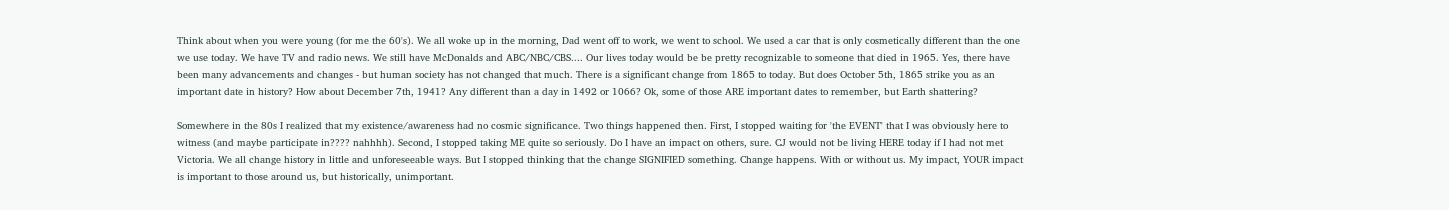Think about when you were young (for me the 60's). We all woke up in the morning, Dad went off to work, we went to school. We used a car that is only cosmetically different than the one we use today. We have TV and radio news. We still have McDonalds and ABC/NBC/CBS.... Our lives today would be be pretty recognizable to someone that died in 1965. Yes, there have been many advancements and changes - but human society has not changed that much. There is a significant change from 1865 to today. But does October 5th, 1865 strike you as an important date in history? How about December 7th, 1941? Any different than a day in 1492 or 1066? Ok, some of those ARE important dates to remember, but Earth shattering?

Somewhere in the 80s I realized that my existence/awareness had no cosmic significance. Two things happened then. First, I stopped waiting for 'the EVENT' that I was obviously here to witness (and maybe participate in???? nahhhh). Second, I stopped taking ME quite so seriously. Do I have an impact on others, sure. CJ would not be living HERE today if I had not met Victoria. We all change history in little and unforeseeable ways. But I stopped thinking that the change SIGNIFIED something. Change happens. With or without us. My impact, YOUR impact is important to those around us, but historically, unimportant.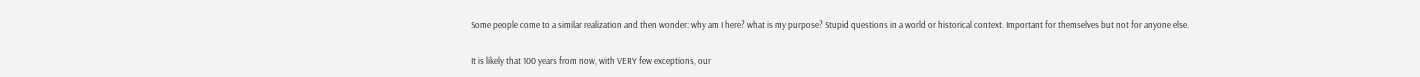Some people come to a similar realization and then wonder: why am I here? what is my purpose? Stupid questions in a world or historical context. Important for themselves but not for anyone else.

It is likely that 100 years from now, with VERY few exceptions, our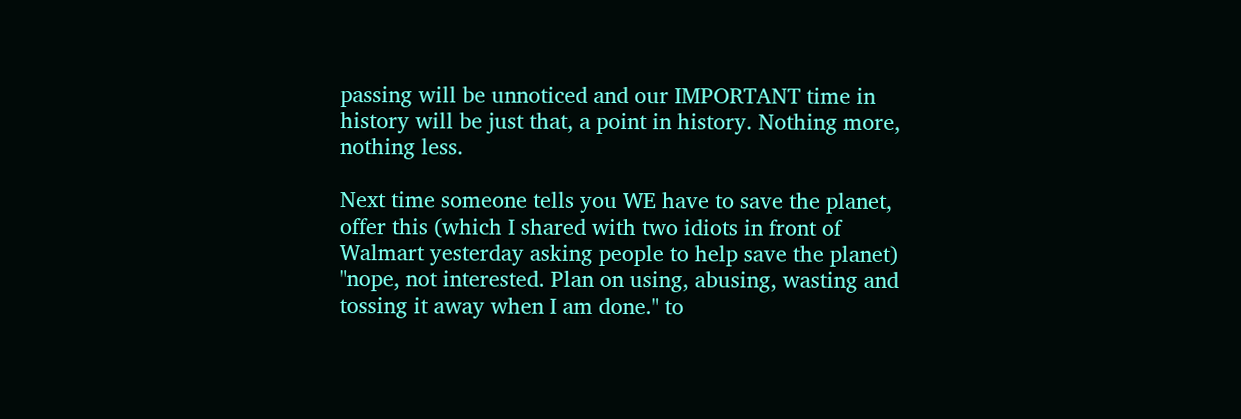passing will be unnoticed and our IMPORTANT time in history will be just that, a point in history. Nothing more, nothing less.

Next time someone tells you WE have to save the planet, offer this (which I shared with two idiots in front of Walmart yesterday asking people to help save the planet) "nope, not interested. Plan on using, abusing, wasting and tossing it away when I am done." to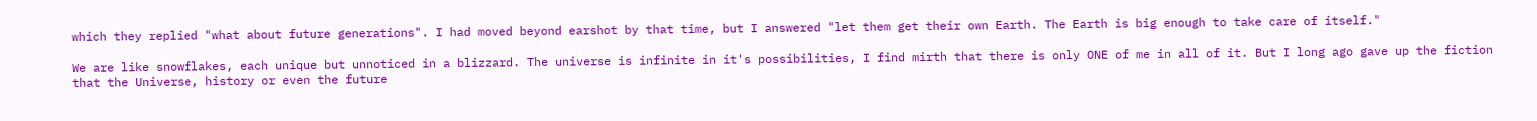which they replied "what about future generations". I had moved beyond earshot by that time, but I answered "let them get their own Earth. The Earth is big enough to take care of itself."

We are like snowflakes, each unique but unnoticed in a blizzard. The universe is infinite in it's possibilities, I find mirth that there is only ONE of me in all of it. But I long ago gave up the fiction that the Universe, history or even the future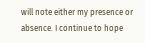will note either my presence or absence. I continue to hope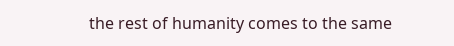the rest of humanity comes to the same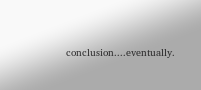conclusion....eventually.